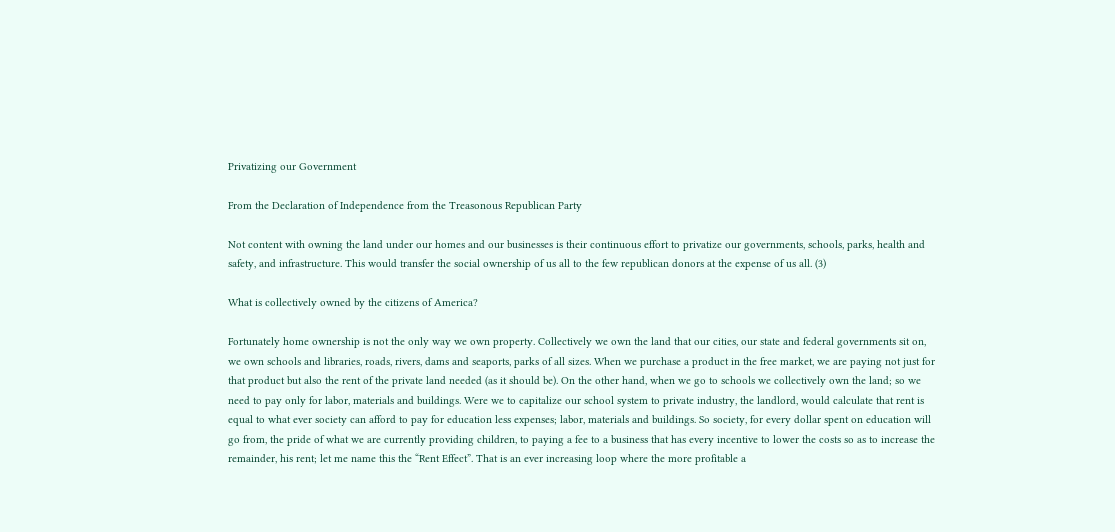Privatizing our Government

From the Declaration of Independence from the Treasonous Republican Party

Not content with owning the land under our homes and our businesses is their continuous effort to privatize our governments, schools, parks, health and safety, and infrastructure. This would transfer the social ownership of us all to the few republican donors at the expense of us all. (3)

What is collectively owned by the citizens of America?

Fortunately home ownership is not the only way we own property. Collectively we own the land that our cities, our state and federal governments sit on, we own schools and libraries, roads, rivers, dams and seaports, parks of all sizes. When we purchase a product in the free market, we are paying not just for that product but also the rent of the private land needed (as it should be). On the other hand, when we go to schools we collectively own the land; so we need to pay only for labor, materials and buildings. Were we to capitalize our school system to private industry, the landlord, would calculate that rent is equal to what ever society can afford to pay for education less expenses; labor, materials and buildings. So society, for every dollar spent on education will go from, the pride of what we are currently providing children, to paying a fee to a business that has every incentive to lower the costs so as to increase the remainder, his rent; let me name this the “Rent Effect”. That is an ever increasing loop where the more profitable a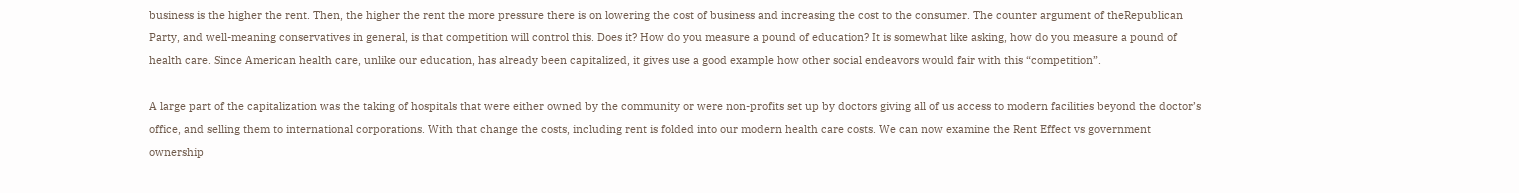business is the higher the rent. Then, the higher the rent the more pressure there is on lowering the cost of business and increasing the cost to the consumer. The counter argument of theRepublican Party, and well-meaning conservatives in general, is that competition will control this. Does it? How do you measure a pound of education? It is somewhat like asking, how do you measure a pound of health care. Since American health care, unlike our education, has already been capitalized, it gives use a good example how other social endeavors would fair with this “competition”.

A large part of the capitalization was the taking of hospitals that were either owned by the community or were non-profits set up by doctors giving all of us access to modern facilities beyond the doctor’s office, and selling them to international corporations. With that change the costs, including rent is folded into our modern health care costs. We can now examine the Rent Effect vs government ownership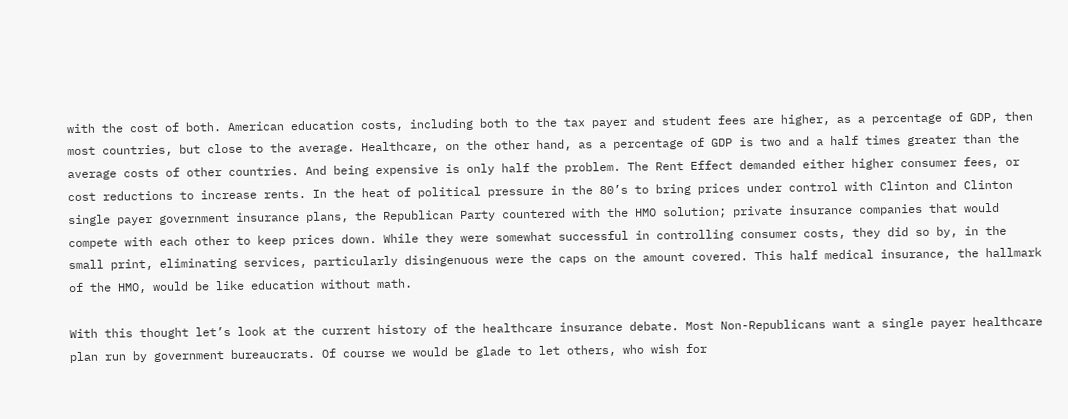with the cost of both. American education costs, including both to the tax payer and student fees are higher, as a percentage of GDP, then most countries, but close to the average. Healthcare, on the other hand, as a percentage of GDP is two and a half times greater than the average costs of other countries. And being expensive is only half the problem. The Rent Effect demanded either higher consumer fees, or cost reductions to increase rents. In the heat of political pressure in the 80’s to bring prices under control with Clinton and Clinton single payer government insurance plans, the Republican Party countered with the HMO solution; private insurance companies that would compete with each other to keep prices down. While they were somewhat successful in controlling consumer costs, they did so by, in the small print, eliminating services, particularly disingenuous were the caps on the amount covered. This half medical insurance, the hallmark of the HMO, would be like education without math.

With this thought let’s look at the current history of the healthcare insurance debate. Most Non-Republicans want a single payer healthcare plan run by government bureaucrats. Of course we would be glade to let others, who wish for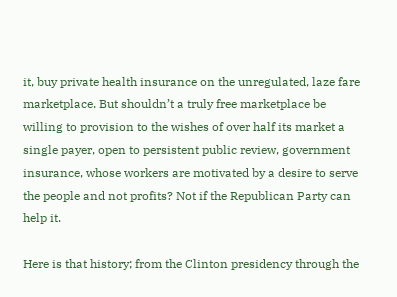it, buy private health insurance on the unregulated, laze fare marketplace. But shouldn’t a truly free marketplace be willing to provision to the wishes of over half its market a single payer, open to persistent public review, government insurance, whose workers are motivated by a desire to serve the people and not profits? Not if the Republican Party can help it.

Here is that history; from the Clinton presidency through the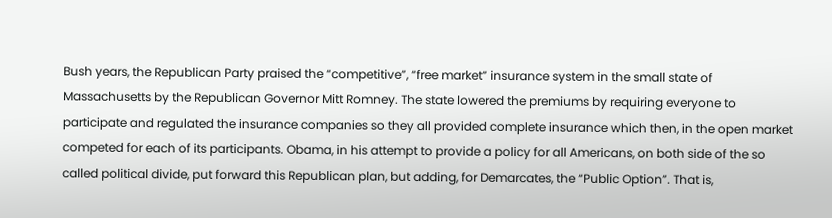Bush years, the Republican Party praised the “competitive”, “free market” insurance system in the small state of Massachusetts by the Republican Governor Mitt Romney. The state lowered the premiums by requiring everyone to participate and regulated the insurance companies so they all provided complete insurance which then, in the open market competed for each of its participants. Obama, in his attempt to provide a policy for all Americans, on both side of the so called political divide, put forward this Republican plan, but adding, for Demarcates, the “Public Option”. That is,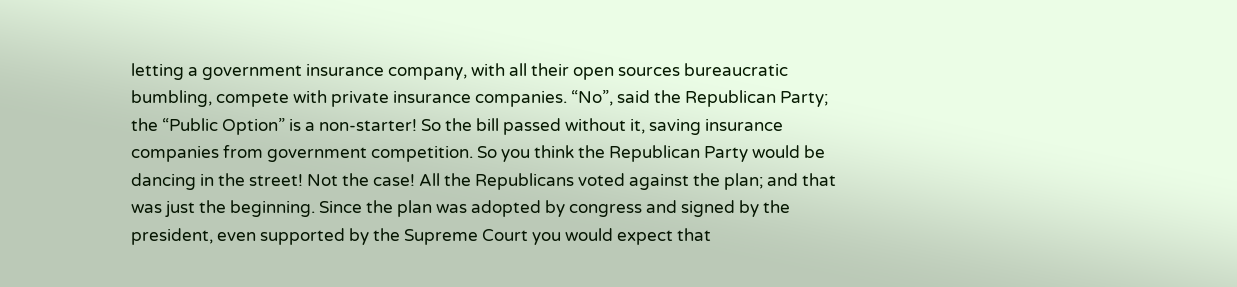letting a government insurance company, with all their open sources bureaucratic bumbling, compete with private insurance companies. “No”, said the Republican Party; the “Public Option” is a non-starter! So the bill passed without it, saving insurance companies from government competition. So you think the Republican Party would be dancing in the street! Not the case! All the Republicans voted against the plan; and that was just the beginning. Since the plan was adopted by congress and signed by the president, even supported by the Supreme Court you would expect that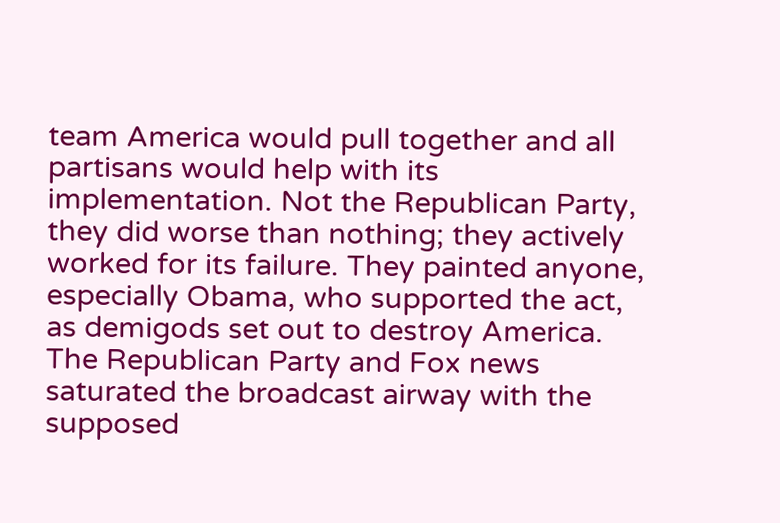team America would pull together and all partisans would help with its implementation. Not the Republican Party, they did worse than nothing; they actively worked for its failure. They painted anyone, especially Obama, who supported the act, as demigods set out to destroy America. The Republican Party and Fox news saturated the broadcast airway with the supposed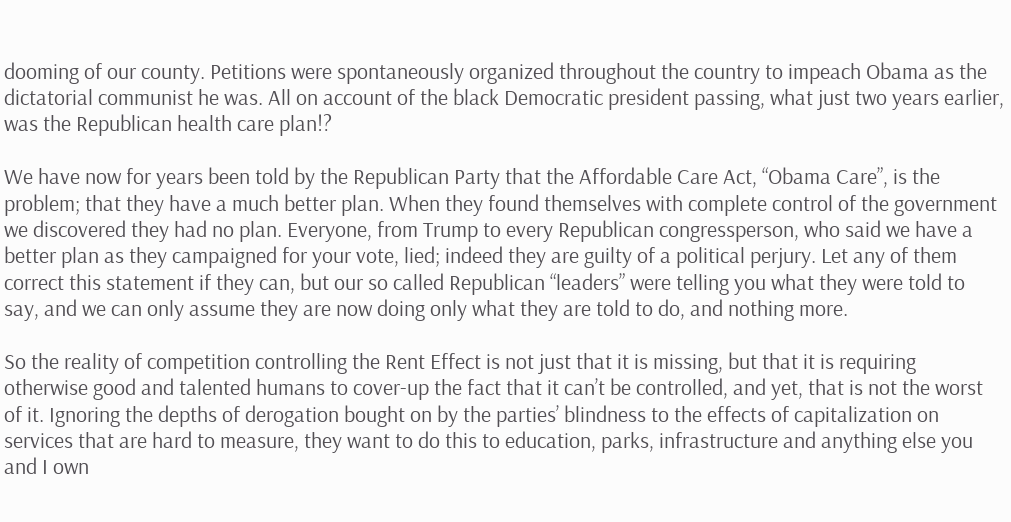dooming of our county. Petitions were spontaneously organized throughout the country to impeach Obama as the dictatorial communist he was. All on account of the black Democratic president passing, what just two years earlier, was the Republican health care plan!?

We have now for years been told by the Republican Party that the Affordable Care Act, “Obama Care”, is the problem; that they have a much better plan. When they found themselves with complete control of the government we discovered they had no plan. Everyone, from Trump to every Republican congressperson, who said we have a better plan as they campaigned for your vote, lied; indeed they are guilty of a political perjury. Let any of them correct this statement if they can, but our so called Republican “leaders” were telling you what they were told to say, and we can only assume they are now doing only what they are told to do, and nothing more.

So the reality of competition controlling the Rent Effect is not just that it is missing, but that it is requiring otherwise good and talented humans to cover-up the fact that it can’t be controlled, and yet, that is not the worst of it. Ignoring the depths of derogation bought on by the parties’ blindness to the effects of capitalization on services that are hard to measure, they want to do this to education, parks, infrastructure and anything else you and I own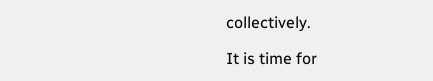collectively.

It is time for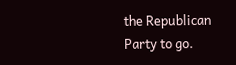the Republican Party to go.